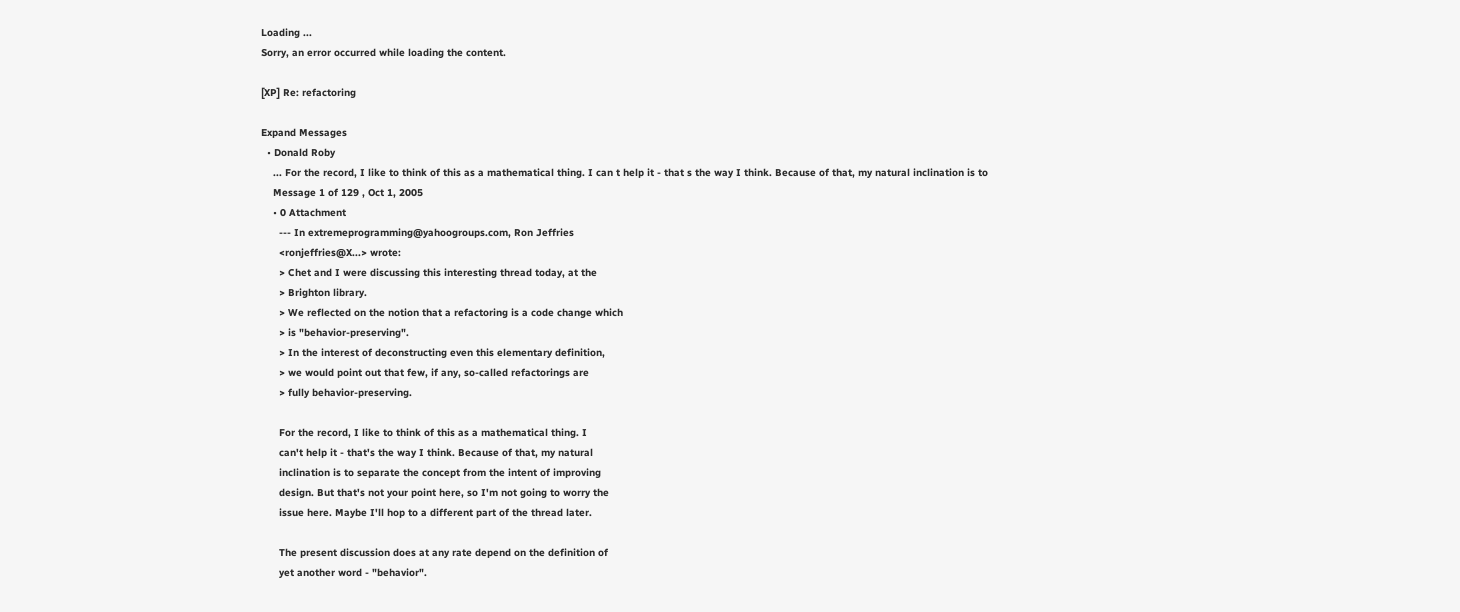Loading ...
Sorry, an error occurred while loading the content.

[XP] Re: refactoring

Expand Messages
  • Donald Roby
    ... For the record, I like to think of this as a mathematical thing. I can t help it - that s the way I think. Because of that, my natural inclination is to
    Message 1 of 129 , Oct 1, 2005
    • 0 Attachment
      --- In extremeprogramming@yahoogroups.com, Ron Jeffries
      <ronjeffries@X...> wrote:
      > Chet and I were discussing this interesting thread today, at the
      > Brighton library.
      > We reflected on the notion that a refactoring is a code change which
      > is "behavior-preserving".
      > In the interest of deconstructing even this elementary definition,
      > we would point out that few, if any, so-called refactorings are
      > fully behavior-preserving.

      For the record, I like to think of this as a mathematical thing. I
      can't help it - that's the way I think. Because of that, my natural
      inclination is to separate the concept from the intent of improving
      design. But that's not your point here, so I'm not going to worry the
      issue here. Maybe I'll hop to a different part of the thread later.

      The present discussion does at any rate depend on the definition of
      yet another word - "behavior".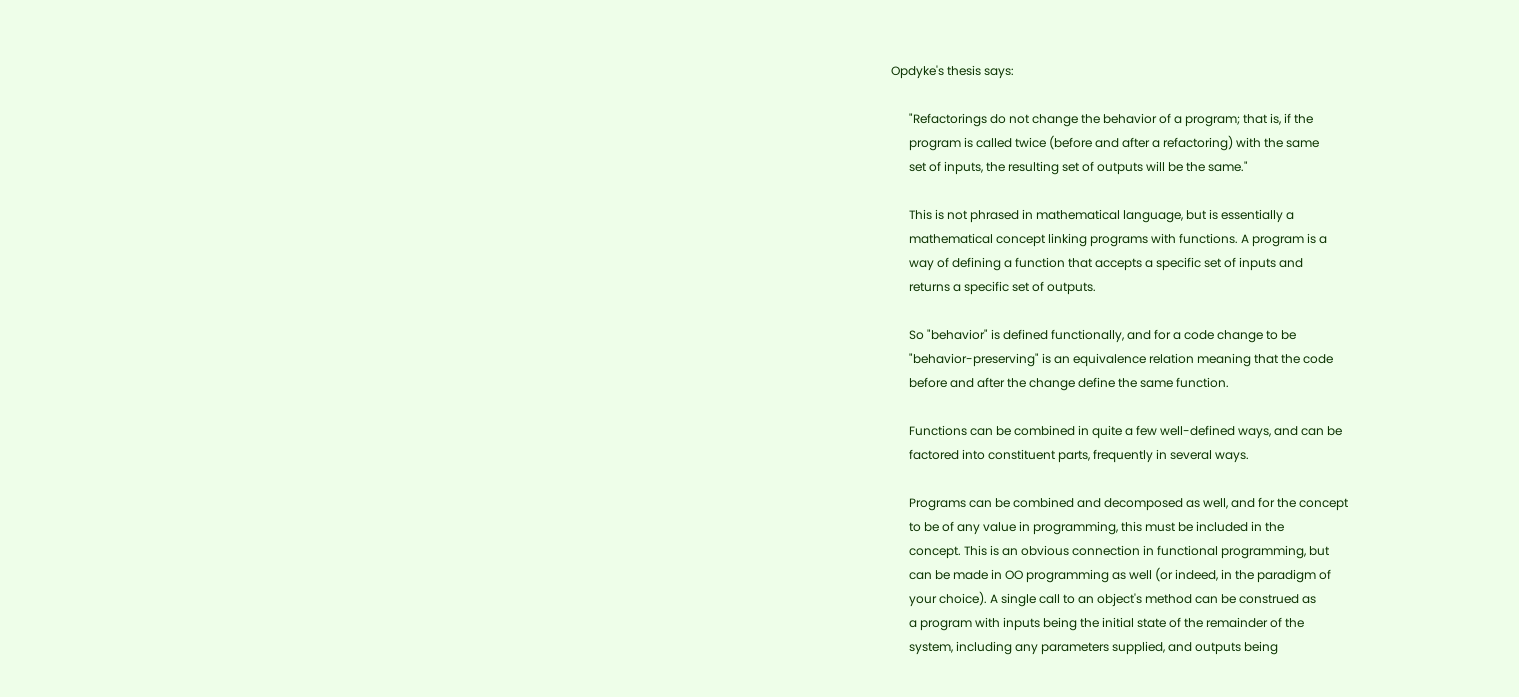Opdyke's thesis says:

      "Refactorings do not change the behavior of a program; that is, if the
      program is called twice (before and after a refactoring) with the same
      set of inputs, the resulting set of outputs will be the same."

      This is not phrased in mathematical language, but is essentially a
      mathematical concept linking programs with functions. A program is a
      way of defining a function that accepts a specific set of inputs and
      returns a specific set of outputs.

      So "behavior" is defined functionally, and for a code change to be
      "behavior-preserving" is an equivalence relation meaning that the code
      before and after the change define the same function.

      Functions can be combined in quite a few well-defined ways, and can be
      factored into constituent parts, frequently in several ways.

      Programs can be combined and decomposed as well, and for the concept
      to be of any value in programming, this must be included in the
      concept. This is an obvious connection in functional programming, but
      can be made in OO programming as well (or indeed, in the paradigm of
      your choice). A single call to an object's method can be construed as
      a program with inputs being the initial state of the remainder of the
      system, including any parameters supplied, and outputs being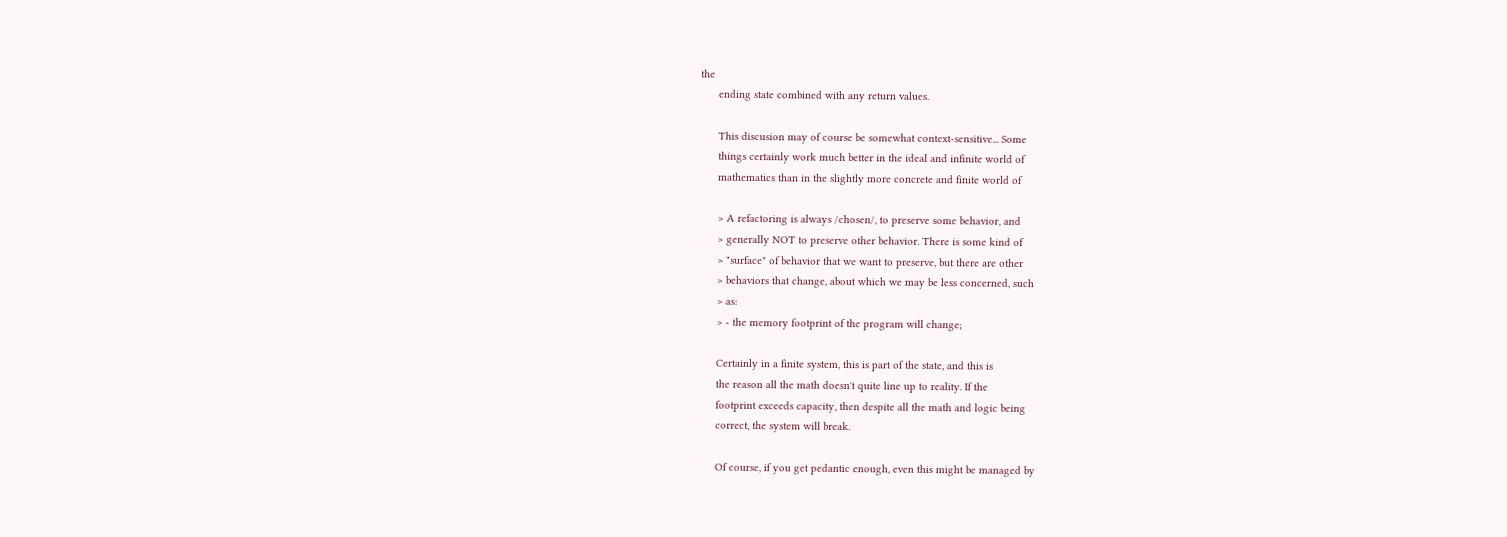the
      ending state combined with any return values.

      This discusion may of course be somewhat context-sensitive... Some
      things certainly work much better in the ideal and infinite world of
      mathematics than in the slightly more concrete and finite world of

      > A refactoring is always /chosen/, to preserve some behavior, and
      > generally NOT to preserve other behavior. There is some kind of
      > "surface" of behavior that we want to preserve, but there are other
      > behaviors that change, about which we may be less concerned, such
      > as:
      > - the memory footprint of the program will change;

      Certainly in a finite system, this is part of the state, and this is
      the reason all the math doesn't quite line up to reality. If the
      footprint exceeds capacity, then despite all the math and logic being
      correct, the system will break.

      Of course, if you get pedantic enough, even this might be managed by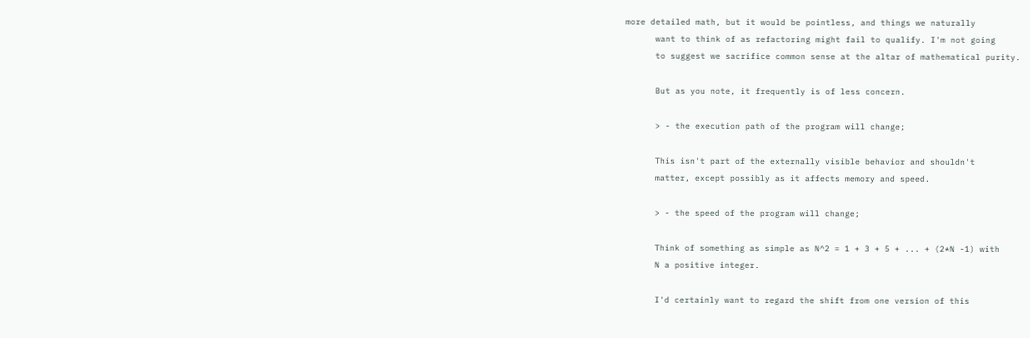more detailed math, but it would be pointless, and things we naturally
      want to think of as refactoring might fail to qualify. I'm not going
      to suggest we sacrifice common sense at the altar of mathematical purity.

      But as you note, it frequently is of less concern.

      > - the execution path of the program will change;

      This isn't part of the externally visible behavior and shouldn't
      matter, except possibly as it affects memory and speed.

      > - the speed of the program will change;

      Think of something as simple as N^2 = 1 + 3 + 5 + ... + (2*N -1) with
      N a positive integer.

      I'd certainly want to regard the shift from one version of this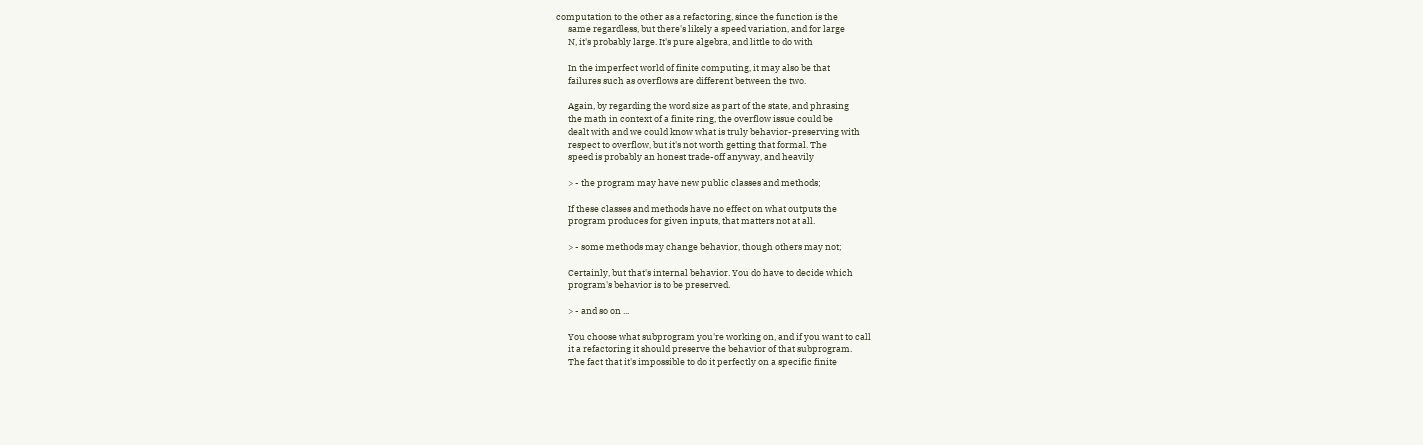computation to the other as a refactoring, since the function is the
      same regardless, but there's likely a speed variation, and for large
      N, it's probably large. It's pure algebra, and little to do with

      In the imperfect world of finite computing, it may also be that
      failures such as overflows are different between the two.

      Again, by regarding the word size as part of the state, and phrasing
      the math in context of a finite ring, the overflow issue could be
      dealt with and we could know what is truly behavior-preserving with
      respect to overflow, but it's not worth getting that formal. The
      speed is probably an honest trade-off anyway, and heavily

      > - the program may have new public classes and methods;

      If these classes and methods have no effect on what outputs the
      program produces for given inputs, that matters not at all.

      > - some methods may change behavior, though others may not;

      Certainly, but that's internal behavior. You do have to decide which
      program's behavior is to be preserved.

      > - and so on ...

      You choose what subprogram you're working on, and if you want to call
      it a refactoring it should preserve the behavior of that subprogram.
      The fact that it's impossible to do it perfectly on a specific finite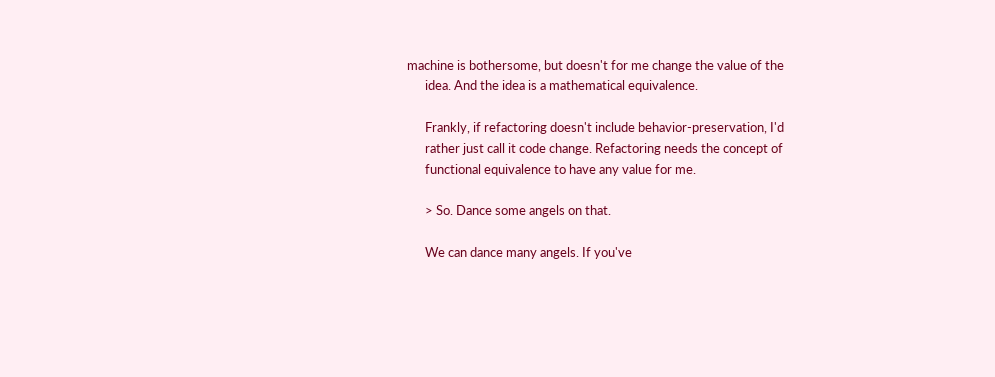machine is bothersome, but doesn't for me change the value of the
      idea. And the idea is a mathematical equivalence.

      Frankly, if refactoring doesn't include behavior-preservation, I'd
      rather just call it code change. Refactoring needs the concept of
      functional equivalence to have any value for me.

      > So. Dance some angels on that.

      We can dance many angels. If you've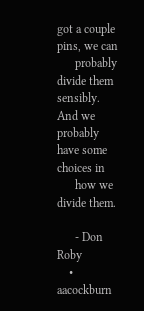got a couple pins, we can
      probably divide them sensibly. And we probably have some choices in
      how we divide them.

      - Don Roby
    • aacockburn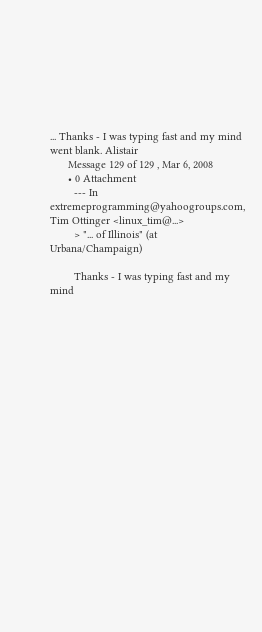... Thanks - I was typing fast and my mind went blank. Alistair
      Message 129 of 129 , Mar 6, 2008
      • 0 Attachment
        --- In extremeprogramming@yahoogroups.com, Tim Ottinger <linux_tim@...>
        > "... of Illinois" (at Urbana/Champaign)

        Thanks - I was typing fast and my mind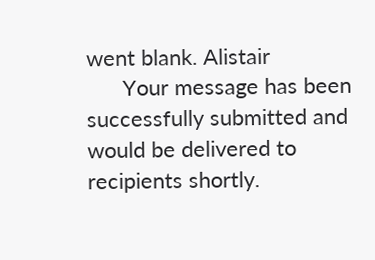went blank. Alistair
      Your message has been successfully submitted and would be delivered to recipients shortly.